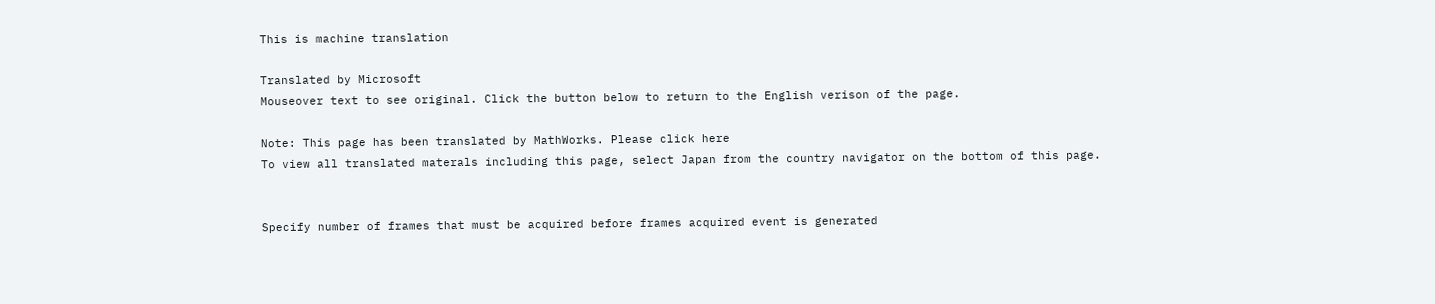This is machine translation

Translated by Microsoft
Mouseover text to see original. Click the button below to return to the English verison of the page.

Note: This page has been translated by MathWorks. Please click here
To view all translated materals including this page, select Japan from the country navigator on the bottom of this page.


Specify number of frames that must be acquired before frames acquired event is generated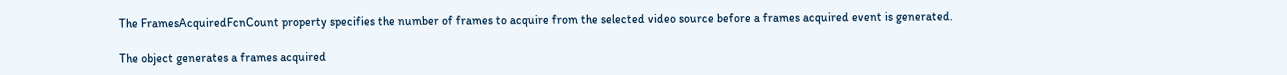The FramesAcquiredFcnCount property specifies the number of frames to acquire from the selected video source before a frames acquired event is generated.

The object generates a frames acquired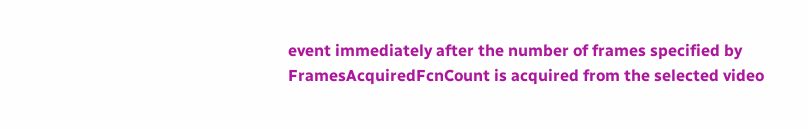event immediately after the number of frames specified by FramesAcquiredFcnCount is acquired from the selected video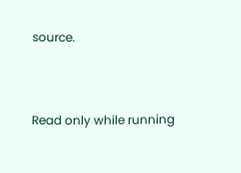source.



Read only while running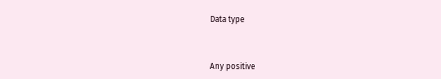Data type



Any positive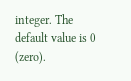integer. The default value is 0 (zero).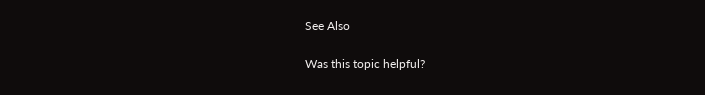See Also

Was this topic helpful?